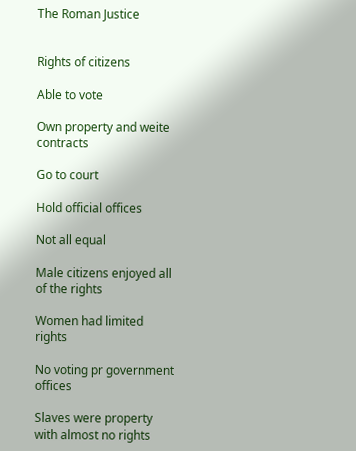The Roman Justice


Rights of citizens

Able to vote

Own property and weite contracts

Go to court

Hold official offices

Not all equal

Male citizens enjoyed all of the rights

Women had limited rights

No voting pr government offices

Slaves were property with almost no rights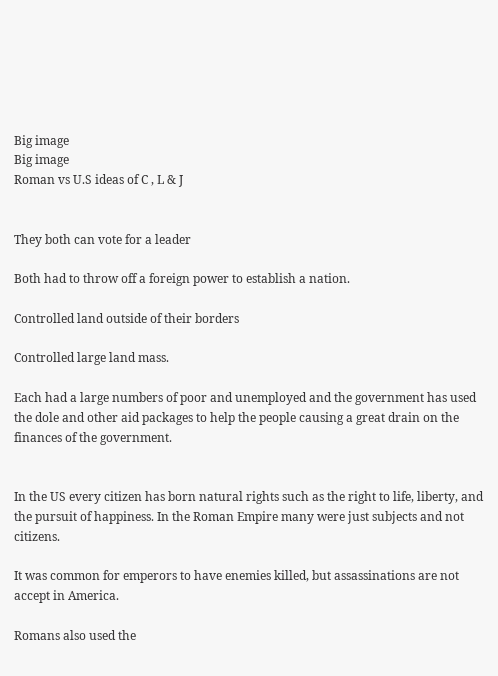Big image
Big image
Roman vs U.S ideas of C , L & J


They both can vote for a leader

Both had to throw off a foreign power to establish a nation.

Controlled land outside of their borders

Controlled large land mass.

Each had a large numbers of poor and unemployed and the government has used the dole and other aid packages to help the people causing a great drain on the finances of the government.


In the US every citizen has born natural rights such as the right to life, liberty, and the pursuit of happiness. In the Roman Empire many were just subjects and not citizens.

It was common for emperors to have enemies killed, but assassinations are not accept in America.

Romans also used the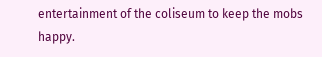entertainment of the coliseum to keep the mobs happy.